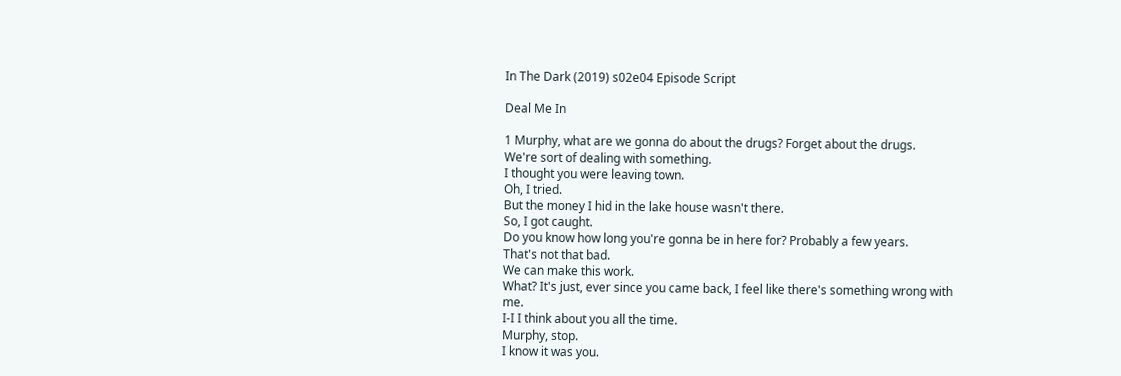In The Dark (2019) s02e04 Episode Script

Deal Me In

1 Murphy, what are we gonna do about the drugs? Forget about the drugs.
We're sort of dealing with something.
I thought you were leaving town.
Oh, I tried.
But the money I hid in the lake house wasn't there.
So, I got caught.
Do you know how long you're gonna be in here for? Probably a few years.
That's not that bad.
We can make this work.
What? It's just, ever since you came back, I feel like there's something wrong with me.
I-I I think about you all the time.
Murphy, stop.
I know it was you.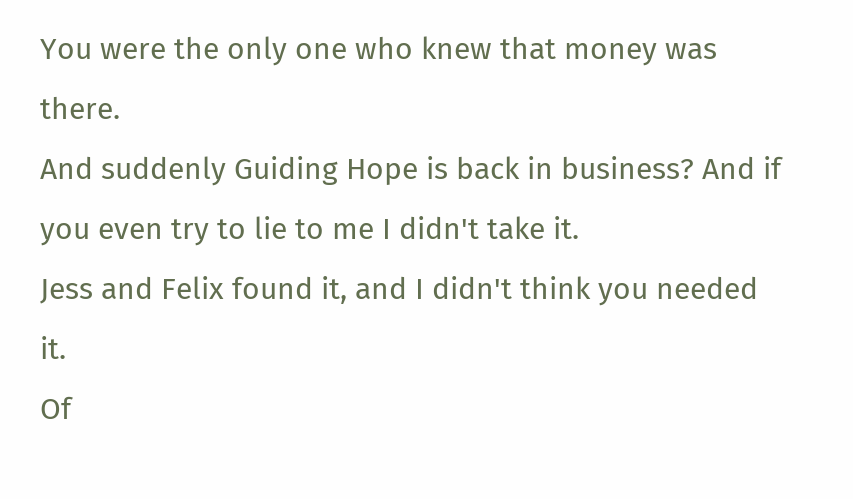You were the only one who knew that money was there.
And suddenly Guiding Hope is back in business? And if you even try to lie to me I didn't take it.
Jess and Felix found it, and I didn't think you needed it.
Of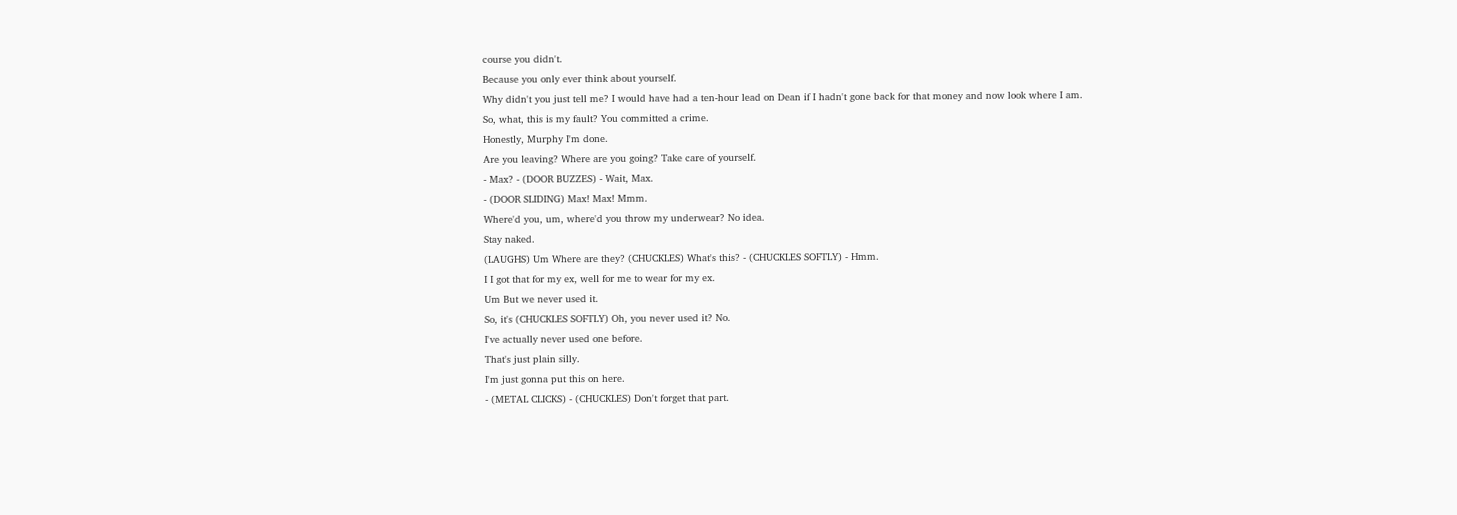course you didn't.
Because you only ever think about yourself.
Why didn't you just tell me? I would have had a ten-hour lead on Dean if I hadn't gone back for that money and now look where I am.
So, what, this is my fault? You committed a crime.
Honestly, Murphy I'm done.
Are you leaving? Where are you going? Take care of yourself.
- Max? - (DOOR BUZZES) - Wait, Max.
- (DOOR SLIDING) Max! Max! Mmm.
Where'd you, um, where'd you throw my underwear? No idea.
Stay naked.
(LAUGHS) Um Where are they? (CHUCKLES) What's this? - (CHUCKLES SOFTLY) - Hmm.
I I got that for my ex, well for me to wear for my ex.
Um But we never used it.
So, it's (CHUCKLES SOFTLY) Oh, you never used it? No.
I've actually never used one before.
That's just plain silly.
I'm just gonna put this on here.
- (METAL CLICKS) - (CHUCKLES) Don't forget that part.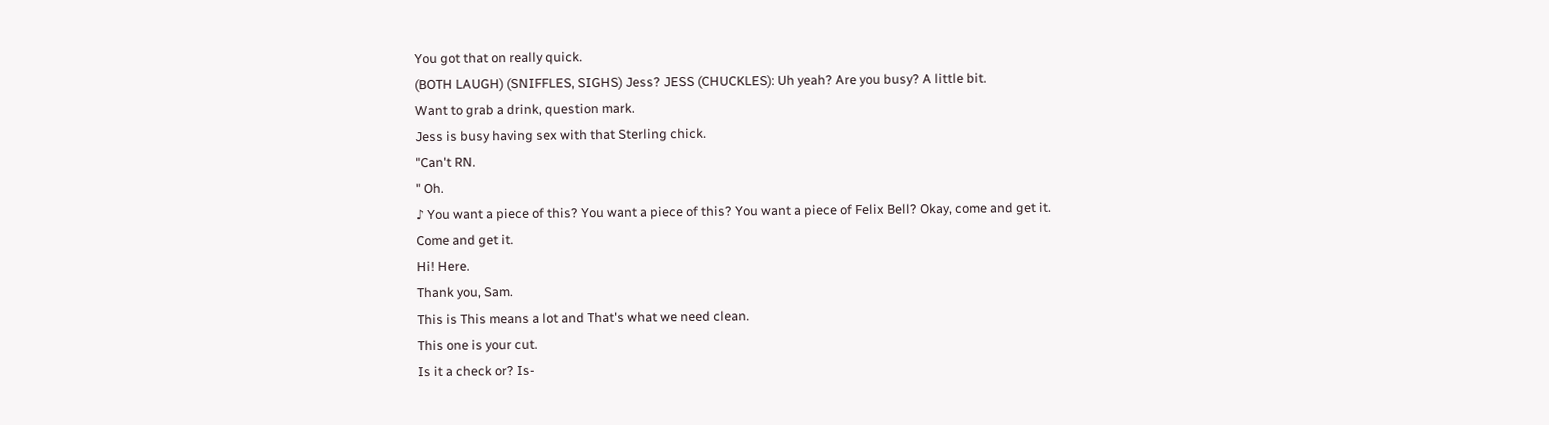You got that on really quick.
(BOTH LAUGH) (SNIFFLES, SIGHS) Jess? JESS (CHUCKLES): Uh yeah? Are you busy? A little bit.
Want to grab a drink, question mark.
Jess is busy having sex with that Sterling chick.
"Can't RN.
" Oh.
♪ You want a piece of this? You want a piece of this? You want a piece of Felix Bell? Okay, come and get it.
Come and get it.
Hi! Here.
Thank you, Sam.
This is This means a lot and That's what we need clean.
This one is your cut.
Is it a check or? Is-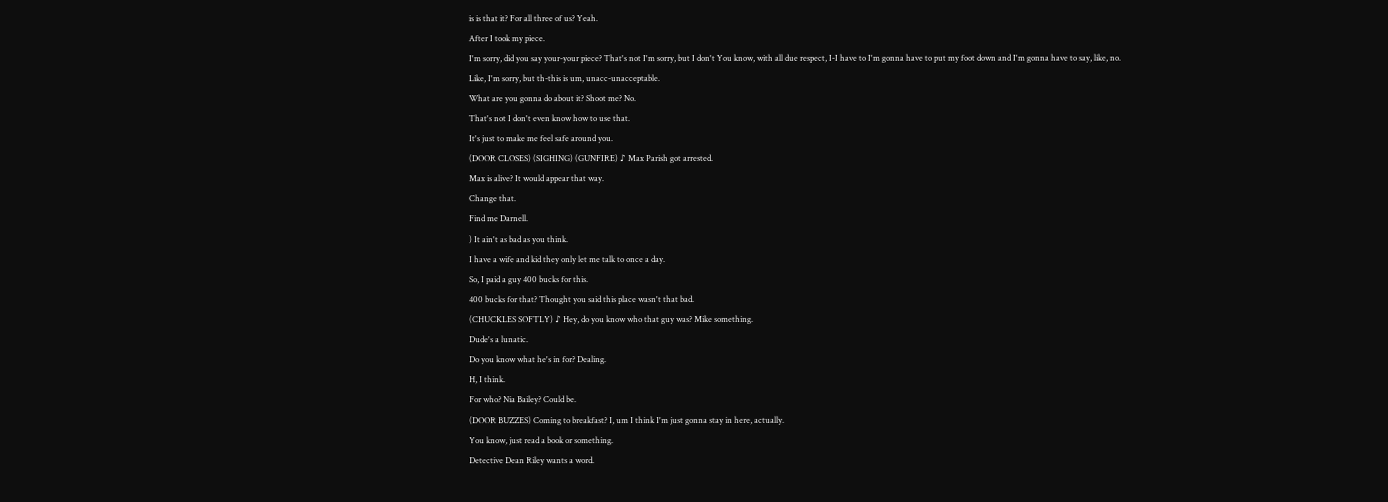is is that it? For all three of us? Yeah.
After I took my piece.
I'm sorry, did you say your-your piece? That's not I'm sorry, but I don't You know, with all due respect, I-I have to I'm gonna have to put my foot down and I'm gonna have to say, like, no.
Like, I'm sorry, but th-this is um, unacc-unacceptable.
What are you gonna do about it? Shoot me? No.
That's not I don't even know how to use that.
It's just to make me feel safe around you.
(DOOR CLOSES) (SIGHING) (GUNFIRE) ♪ Max Parish got arrested.
Max is alive? It would appear that way.
Change that.
Find me Darnell.
) It ain't as bad as you think.
I have a wife and kid they only let me talk to once a day.
So, I paid a guy 400 bucks for this.
400 bucks for that? Thought you said this place wasn't that bad.
(CHUCKLES SOFTLY) ♪ Hey, do you know who that guy was? Mike something.
Dude's a lunatic.
Do you know what he's in for? Dealing.
H, I think.
For who? Nia Bailey? Could be.
(DOOR BUZZES) Coming to breakfast? I, um I think I'm just gonna stay in here, actually.
You know, just read a book or something.
Detective Dean Riley wants a word.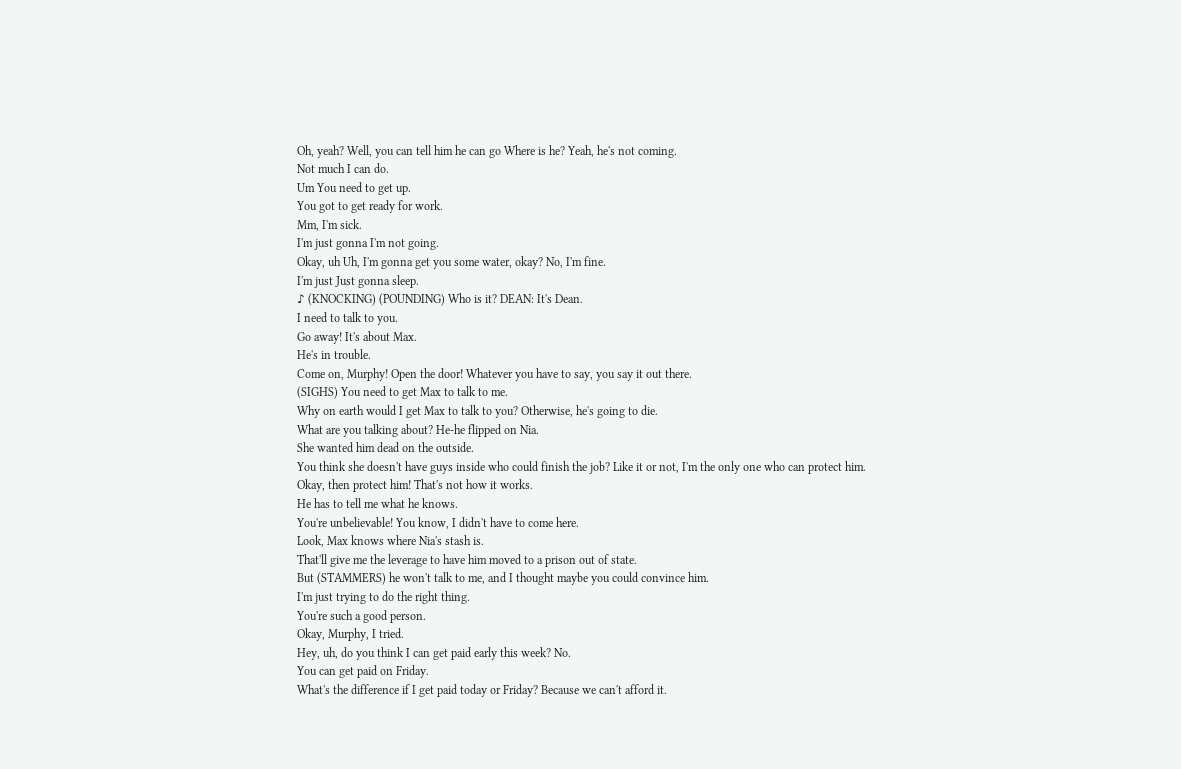Oh, yeah? Well, you can tell him he can go Where is he? Yeah, he's not coming.
Not much I can do.
Um You need to get up.
You got to get ready for work.
Mm, I'm sick.
I'm just gonna I'm not going.
Okay, uh Uh, I'm gonna get you some water, okay? No, I'm fine.
I'm just Just gonna sleep.
♪ (KNOCKING) (POUNDING) Who is it? DEAN: It's Dean.
I need to talk to you.
Go away! It's about Max.
He's in trouble.
Come on, Murphy! Open the door! Whatever you have to say, you say it out there.
(SIGHS) You need to get Max to talk to me.
Why on earth would I get Max to talk to you? Otherwise, he's going to die.
What are you talking about? He-he flipped on Nia.
She wanted him dead on the outside.
You think she doesn't have guys inside who could finish the job? Like it or not, I'm the only one who can protect him.
Okay, then protect him! That's not how it works.
He has to tell me what he knows.
You're unbelievable! You know, I didn't have to come here.
Look, Max knows where Nia's stash is.
That'll give me the leverage to have him moved to a prison out of state.
But (STAMMERS) he won't talk to me, and I thought maybe you could convince him.
I'm just trying to do the right thing.
You're such a good person.
Okay, Murphy, I tried.
Hey, uh, do you think I can get paid early this week? No.
You can get paid on Friday.
What's the difference if I get paid today or Friday? Because we can't afford it.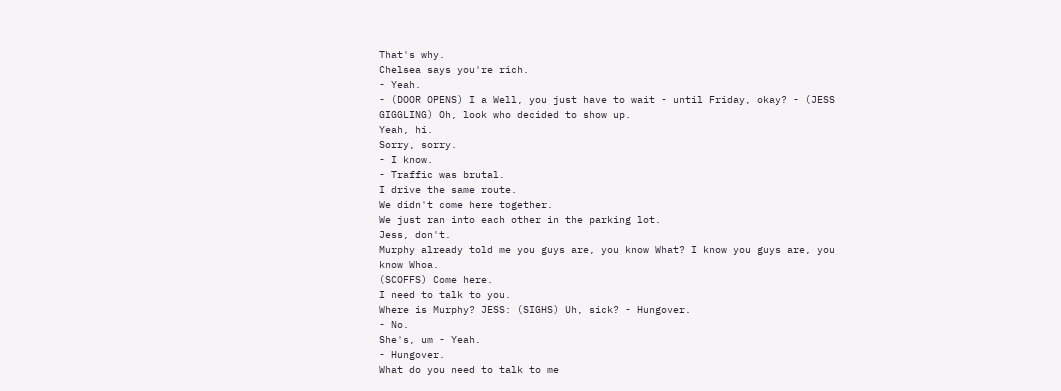That's why.
Chelsea says you're rich.
- Yeah.
- (DOOR OPENS) I a Well, you just have to wait - until Friday, okay? - (JESS GIGGLING) Oh, look who decided to show up.
Yeah, hi.
Sorry, sorry.
- I know.
- Traffic was brutal.
I drive the same route.
We didn't come here together.
We just ran into each other in the parking lot.
Jess, don't.
Murphy already told me you guys are, you know What? I know you guys are, you know Whoa.
(SCOFFS) Come here.
I need to talk to you.
Where is Murphy? JESS: (SIGHS) Uh, sick? - Hungover.
- No.
She's, um - Yeah.
- Hungover.
What do you need to talk to me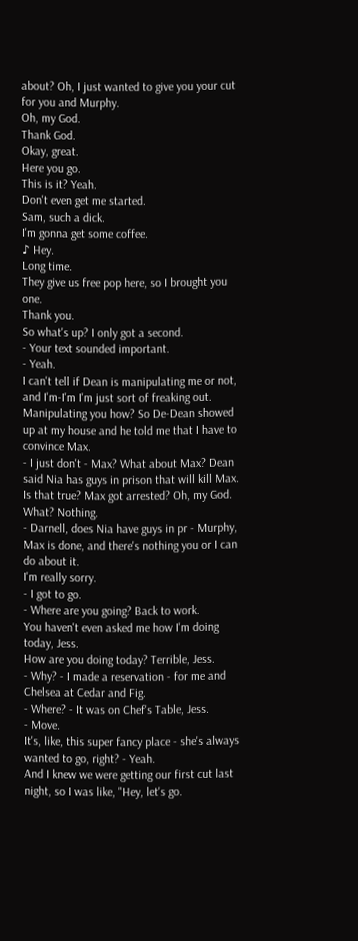about? Oh, I just wanted to give you your cut for you and Murphy.
Oh, my God.
Thank God.
Okay, great.
Here you go.
This is it? Yeah.
Don't even get me started.
Sam, such a dick.
I'm gonna get some coffee.
♪ Hey.
Long time.
They give us free pop here, so I brought you one.
Thank you.
So what's up? I only got a second.
- Your text sounded important.
- Yeah.
I can't tell if Dean is manipulating me or not, and I'm-I'm I'm just sort of freaking out.
Manipulating you how? So De-Dean showed up at my house and he told me that I have to convince Max.
- I just don't - Max? What about Max? Dean said Nia has guys in prison that will kill Max.
Is that true? Max got arrested? Oh, my God.
What? Nothing.
- Darnell, does Nia have guys in pr - Murphy, Max is done, and there's nothing you or I can do about it.
I'm really sorry.
- I got to go.
- Where are you going? Back to work.
You haven't even asked me how I'm doing today, Jess.
How are you doing today? Terrible, Jess.
- Why? - I made a reservation - for me and Chelsea at Cedar and Fig.
- Where? - It was on Chef's Table, Jess.
- Move.
It's, like, this super fancy place - she's always wanted to go, right? - Yeah.
And I knew we were getting our first cut last night, so I was like, "Hey, let's go.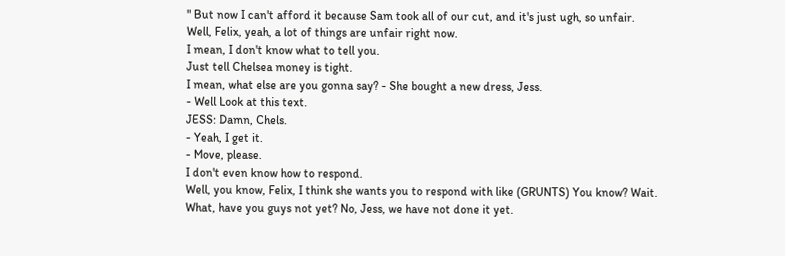" But now I can't afford it because Sam took all of our cut, and it's just ugh, so unfair.
Well, Felix, yeah, a lot of things are unfair right now.
I mean, I don't know what to tell you.
Just tell Chelsea money is tight.
I mean, what else are you gonna say? - She bought a new dress, Jess.
- Well Look at this text.
JESS: Damn, Chels.
- Yeah, I get it.
- Move, please.
I don't even know how to respond.
Well, you know, Felix, I think she wants you to respond with like (GRUNTS) You know? Wait.
What, have you guys not yet? No, Jess, we have not done it yet.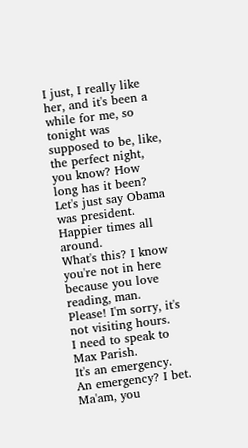I just, I really like her, and it's been a while for me, so tonight was supposed to be, like, the perfect night, you know? How long has it been? Let's just say Obama was president.
Happier times all around.
What's this? I know you're not in here because you love reading, man.
Please! I'm sorry, it's not visiting hours.
I need to speak to Max Parish.
It's an emergency.
An emergency? I bet.
Ma'am, you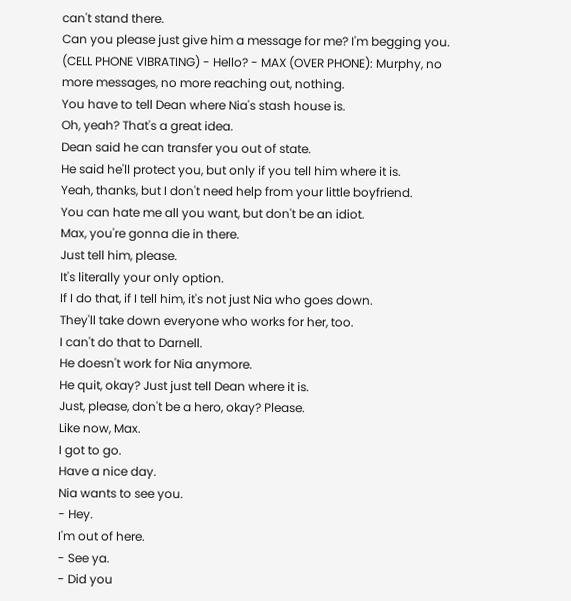can't stand there.
Can you please just give him a message for me? I'm begging you.
(CELL PHONE VIBRATING) - Hello? - MAX (OVER PHONE): Murphy, no more messages, no more reaching out, nothing.
You have to tell Dean where Nia's stash house is.
Oh, yeah? That's a great idea.
Dean said he can transfer you out of state.
He said he'll protect you, but only if you tell him where it is.
Yeah, thanks, but I don't need help from your little boyfriend.
You can hate me all you want, but don't be an idiot.
Max, you're gonna die in there.
Just tell him, please.
It's literally your only option.
If I do that, if I tell him, it's not just Nia who goes down.
They'll take down everyone who works for her, too.
I can't do that to Darnell.
He doesn't work for Nia anymore.
He quit, okay? Just just tell Dean where it is.
Just, please, don't be a hero, okay? Please.
Like now, Max.
I got to go.
Have a nice day.
Nia wants to see you.
- Hey.
I'm out of here.
- See ya.
- Did you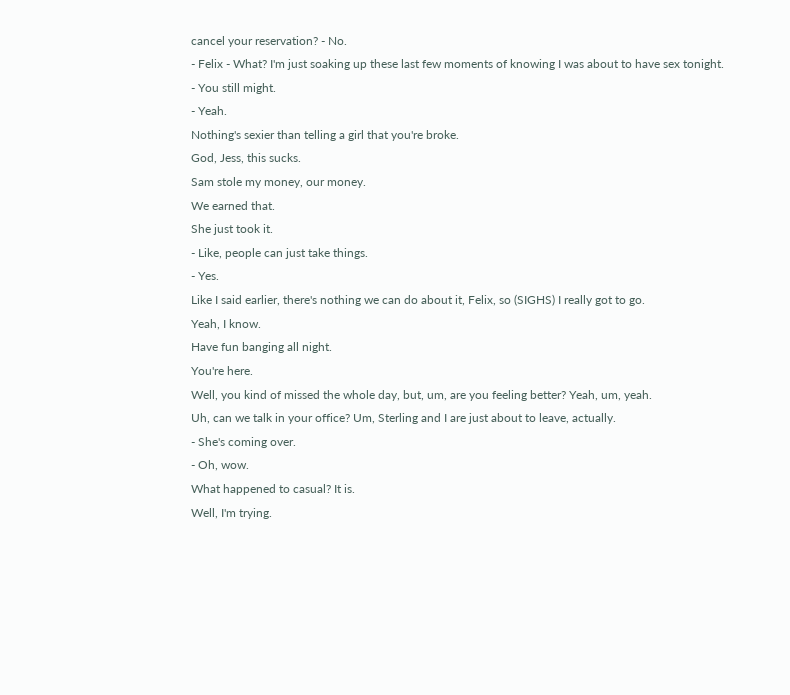cancel your reservation? - No.
- Felix - What? I'm just soaking up these last few moments of knowing I was about to have sex tonight.
- You still might.
- Yeah.
Nothing's sexier than telling a girl that you're broke.
God, Jess, this sucks.
Sam stole my money, our money.
We earned that.
She just took it.
- Like, people can just take things.
- Yes.
Like I said earlier, there's nothing we can do about it, Felix, so (SIGHS) I really got to go.
Yeah, I know.
Have fun banging all night.
You're here.
Well, you kind of missed the whole day, but, um, are you feeling better? Yeah, um, yeah.
Uh, can we talk in your office? Um, Sterling and I are just about to leave, actually.
- She's coming over.
- Oh, wow.
What happened to casual? It is.
Well, I'm trying.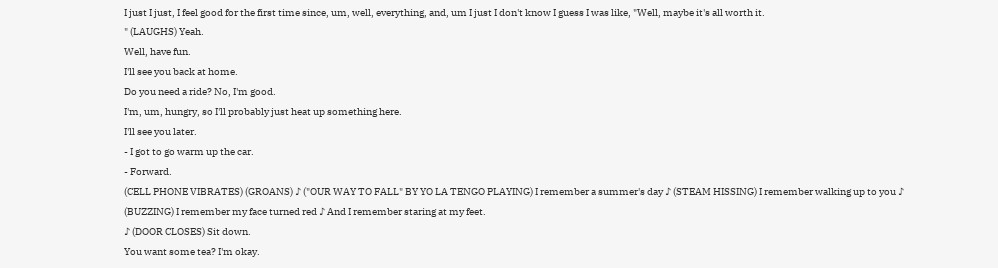I just I just, I feel good for the first time since, um, well, everything, and, um I just I don't know I guess I was like, "Well, maybe it's all worth it.
" (LAUGHS) Yeah.
Well, have fun.
I'll see you back at home.
Do you need a ride? No, I'm good.
I'm, um, hungry, so I'll probably just heat up something here.
I'll see you later.
- I got to go warm up the car.
- Forward.
(CELL PHONE VIBRATES) (GROANS) ♪ ("OUR WAY TO FALL" BY YO LA TENGO PLAYING) I remember a summer's day ♪ (STEAM HISSING) I remember walking up to you ♪ (BUZZING) I remember my face turned red ♪ And I remember staring at my feet.
♪ (DOOR CLOSES) Sit down.
You want some tea? I'm okay.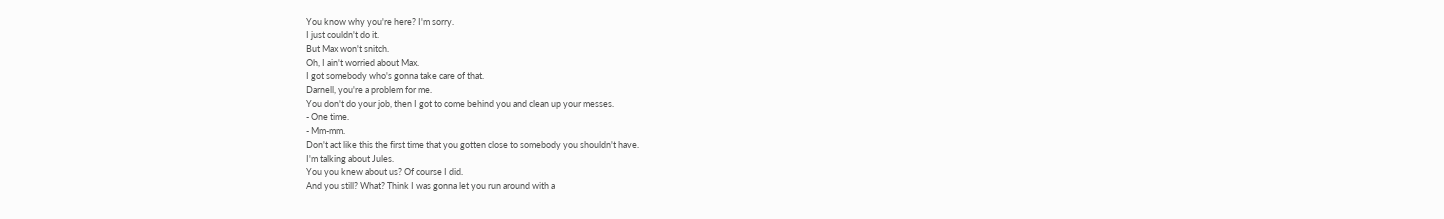You know why you're here? I'm sorry.
I just couldn't do it.
But Max won't snitch.
Oh, I ain't worried about Max.
I got somebody who's gonna take care of that.
Darnell, you're a problem for me.
You don't do your job, then I got to come behind you and clean up your messes.
- One time.
- Mm-mm.
Don't act like this the first time that you gotten close to somebody you shouldn't have.
I'm talking about Jules.
You you knew about us? Of course I did.
And you still? What? Think I was gonna let you run around with a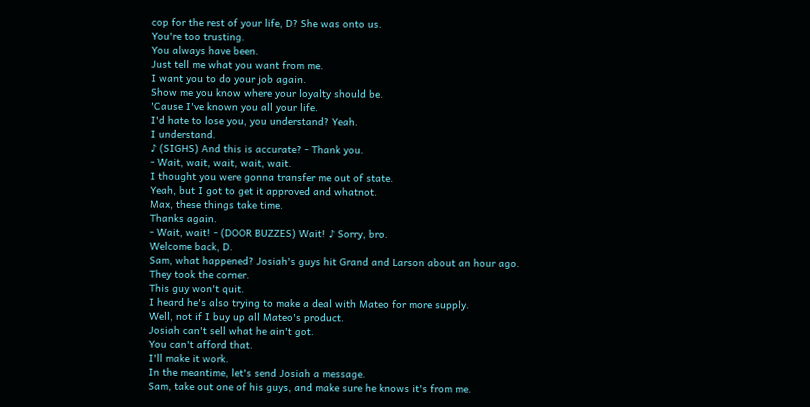cop for the rest of your life, D? She was onto us.
You're too trusting.
You always have been.
Just tell me what you want from me.
I want you to do your job again.
Show me you know where your loyalty should be.
'Cause I've known you all your life.
I'd hate to lose you, you understand? Yeah.
I understand.
♪ (SIGHS) And this is accurate? - Thank you.
- Wait, wait, wait, wait, wait.
I thought you were gonna transfer me out of state.
Yeah, but I got to get it approved and whatnot.
Max, these things take time.
Thanks again.
- Wait, wait! - (DOOR BUZZES) Wait! ♪ Sorry, bro.
Welcome back, D.
Sam, what happened? Josiah's guys hit Grand and Larson about an hour ago.
They took the corner.
This guy won't quit.
I heard he's also trying to make a deal with Mateo for more supply.
Well, not if I buy up all Mateo's product.
Josiah can't sell what he ain't got.
You can't afford that.
I'll make it work.
In the meantime, let's send Josiah a message.
Sam, take out one of his guys, and make sure he knows it's from me.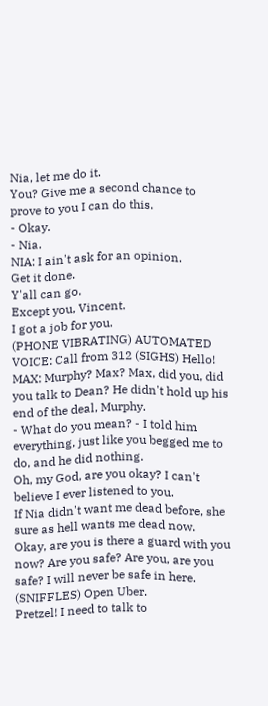Nia, let me do it.
You? Give me a second chance to prove to you I can do this.
- Okay.
- Nia.
NIA: I ain't ask for an opinion.
Get it done.
Y'all can go.
Except you, Vincent.
I got a job for you.
(PHONE VIBRATING) AUTOMATED VOICE: Call from 312 (SIGHS) Hello! MAX: Murphy? Max? Max, did you, did you talk to Dean? He didn't hold up his end of the deal, Murphy.
- What do you mean? - I told him everything, just like you begged me to do, and he did nothing.
Oh, my God, are you okay? I can't believe I ever listened to you.
If Nia didn't want me dead before, she sure as hell wants me dead now.
Okay, are you is there a guard with you now? Are you safe? Are you, are you safe? I will never be safe in here.
(SNIFFLES) Open Uber.
Pretzel! I need to talk to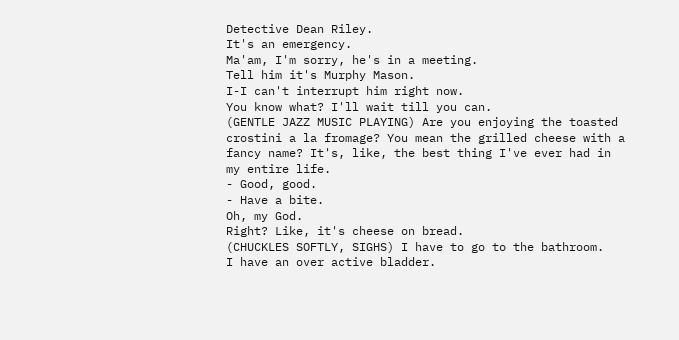Detective Dean Riley.
It's an emergency.
Ma'am, I'm sorry, he's in a meeting.
Tell him it's Murphy Mason.
I-I can't interrupt him right now.
You know what? I'll wait till you can.
(GENTLE JAZZ MUSIC PLAYING) Are you enjoying the toasted crostini a la fromage? You mean the grilled cheese with a fancy name? It's, like, the best thing I've ever had in my entire life.
- Good, good.
- Have a bite.
Oh, my God.
Right? Like, it's cheese on bread.
(CHUCKLES SOFTLY, SIGHS) I have to go to the bathroom.
I have an over active bladder.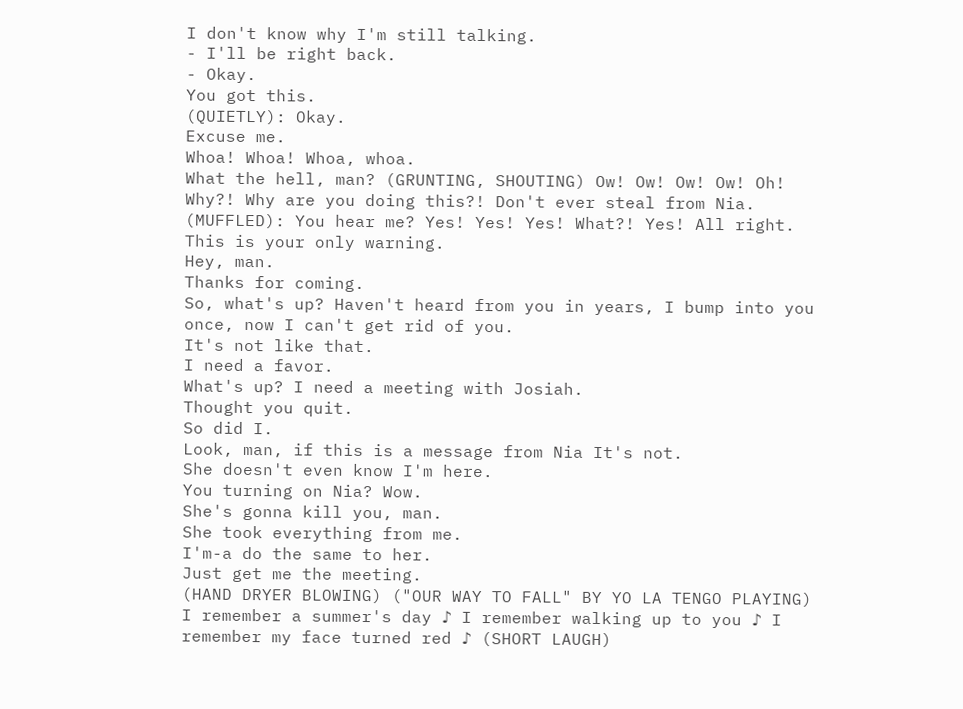I don't know why I'm still talking.
- I'll be right back.
- Okay.
You got this.
(QUIETLY): Okay.
Excuse me.
Whoa! Whoa! Whoa, whoa.
What the hell, man? (GRUNTING, SHOUTING) Ow! Ow! Ow! Ow! Oh! Why?! Why are you doing this?! Don't ever steal from Nia.
(MUFFLED): You hear me? Yes! Yes! Yes! What?! Yes! All right.
This is your only warning.
Hey, man.
Thanks for coming.
So, what's up? Haven't heard from you in years, I bump into you once, now I can't get rid of you.
It's not like that.
I need a favor.
What's up? I need a meeting with Josiah.
Thought you quit.
So did I.
Look, man, if this is a message from Nia It's not.
She doesn't even know I'm here.
You turning on Nia? Wow.
She's gonna kill you, man.
She took everything from me.
I'm-a do the same to her.
Just get me the meeting.
(HAND DRYER BLOWING) ("OUR WAY TO FALL" BY YO LA TENGO PLAYING) I remember a summer's day ♪ I remember walking up to you ♪ I remember my face turned red ♪ (SHORT LAUGH)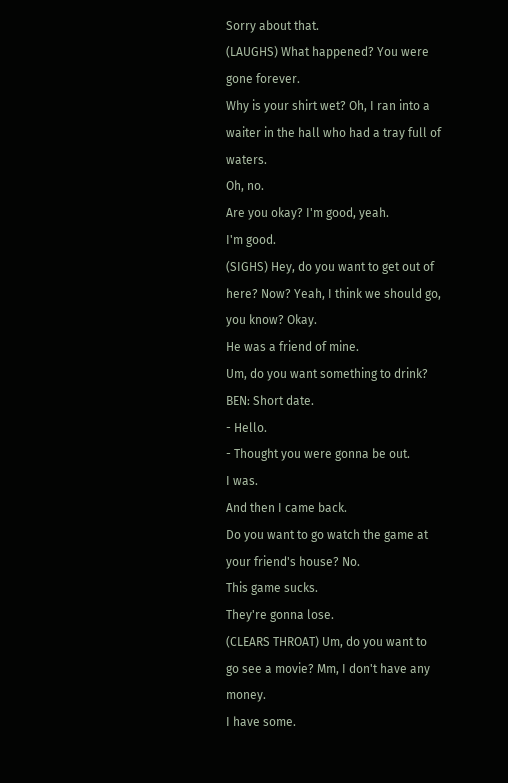Sorry about that.
(LAUGHS) What happened? You were gone forever.
Why is your shirt wet? Oh, I ran into a waiter in the hall who had a tray full of waters.
Oh, no.
Are you okay? I'm good, yeah.
I'm good.
(SIGHS) Hey, do you want to get out of here? Now? Yeah, I think we should go, you know? Okay.
He was a friend of mine.
Um, do you want something to drink? BEN: Short date.
- Hello.
- Thought you were gonna be out.
I was.
And then I came back.
Do you want to go watch the game at your friend's house? No.
This game sucks.
They're gonna lose.
(CLEARS THROAT) Um, do you want to go see a movie? Mm, I don't have any money.
I have some.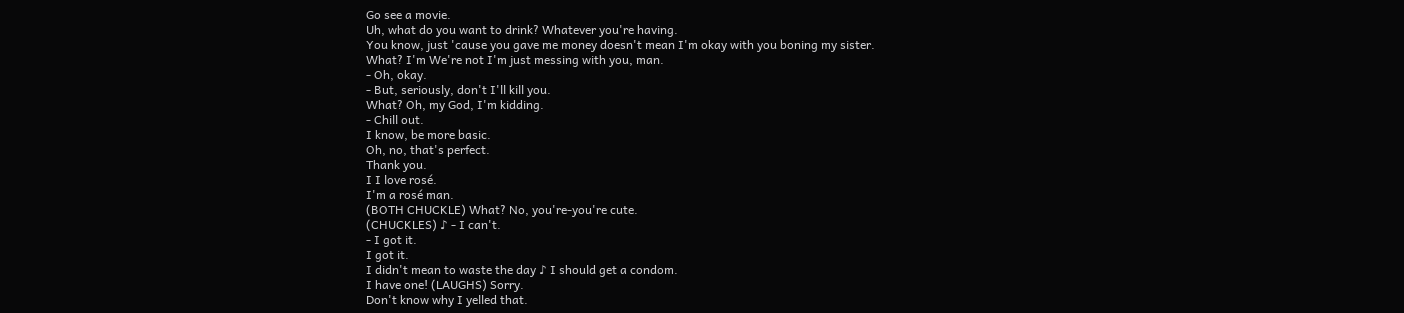Go see a movie.
Uh, what do you want to drink? Whatever you're having.
You know, just 'cause you gave me money doesn't mean I'm okay with you boning my sister.
What? I'm We're not I'm just messing with you, man.
- Oh, okay.
- But, seriously, don't I'll kill you.
What? Oh, my God, I'm kidding.
- Chill out.
I know, be more basic.
Oh, no, that's perfect.
Thank you.
I I love rosé.
I'm a rosé man.
(BOTH CHUCKLE) What? No, you're-you're cute.
(CHUCKLES) ♪ - I can't.
- I got it.
I got it.
I didn't mean to waste the day ♪ I should get a condom.
I have one! (LAUGHS) Sorry.
Don't know why I yelled that.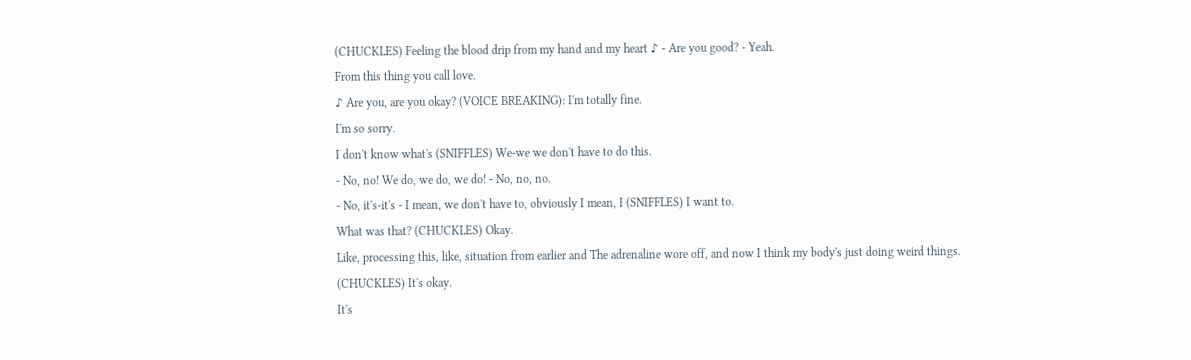(CHUCKLES) Feeling the blood drip from my hand and my heart ♪ - Are you good? - Yeah.
From this thing you call love.
♪ Are you, are you okay? (VOICE BREAKING): I'm totally fine.
I'm so sorry.
I don't know what's (SNIFFLES) We-we we don't have to do this.
- No, no! We do, we do, we do! - No, no, no.
- No, it's-it's - I mean, we don't have to, obviously I mean, I (SNIFFLES) I want to.
What was that? (CHUCKLES) Okay.
Like, processing this, like, situation from earlier and The adrenaline wore off, and now I think my body's just doing weird things.
(CHUCKLES) It's okay.
It's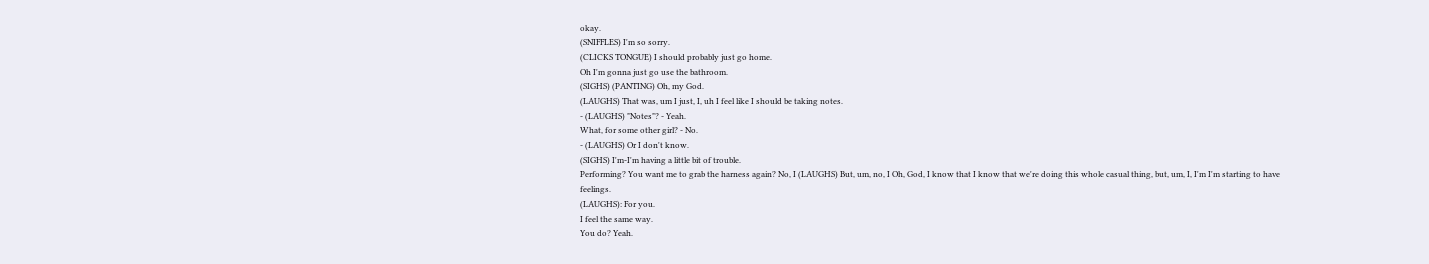okay.
(SNIFFLES) I'm so sorry.
(CLICKS TONGUE) I should probably just go home.
Oh I'm gonna just go use the bathroom.
(SIGHS) (PANTING) Oh, my God.
(LAUGHS) That was, um I just, I, uh I feel like I should be taking notes.
- (LAUGHS) "Notes"? - Yeah.
What, for some other girl? - No.
- (LAUGHS) Or I don't know.
(SIGHS) I'm-I'm having a little bit of trouble.
Performing? You want me to grab the harness again? No, I (LAUGHS) But, um, no, I Oh, God, I know that I know that we're doing this whole casual thing, but, um, I, I'm I'm starting to have feelings.
(LAUGHS): For you.
I feel the same way.
You do? Yeah.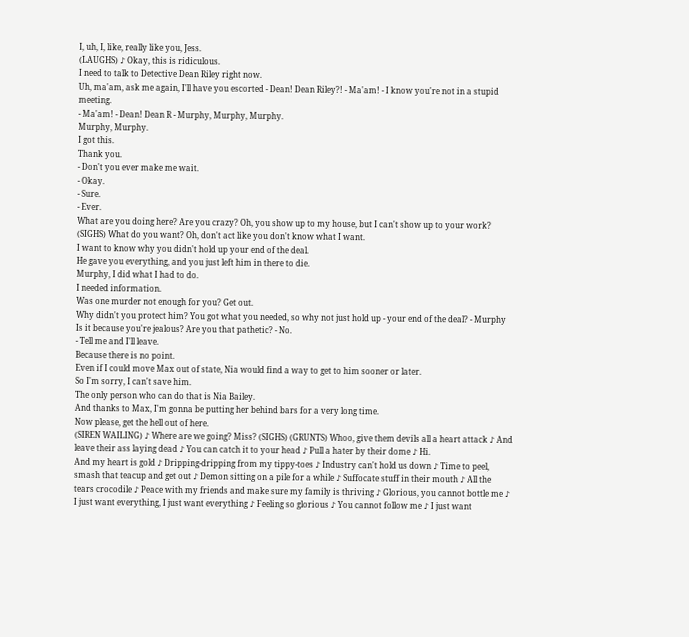I, uh, I, like, really like you, Jess.
(LAUGHS) ♪ Okay, this is ridiculous.
I need to talk to Detective Dean Riley right now.
Uh, ma'am, ask me again, I'll have you escorted - Dean! Dean Riley?! - Ma'am! - I know you're not in a stupid meeting.
- Ma'am! - Dean! Dean R - Murphy, Murphy, Murphy.
Murphy, Murphy.
I got this.
Thank you.
- Don't you ever make me wait.
- Okay.
- Sure.
- Ever.
What are you doing here? Are you crazy? Oh, you show up to my house, but I can't show up to your work? (SIGHS) What do you want? Oh, don't act like you don't know what I want.
I want to know why you didn't hold up your end of the deal.
He gave you everything, and you just left him in there to die.
Murphy, I did what I had to do.
I needed information.
Was one murder not enough for you? Get out.
Why didn't you protect him? You got what you needed, so why not just hold up - your end of the deal? - Murphy Is it because you're jealous? Are you that pathetic? - No.
- Tell me and I'll leave.
Because there is no point.
Even if I could move Max out of state, Nia would find a way to get to him sooner or later.
So I'm sorry, I can't save him.
The only person who can do that is Nia Bailey.
And thanks to Max, I'm gonna be putting her behind bars for a very long time.
Now please, get the hell out of here.
(SIREN WAILING) ♪ Where are we going? Miss? (SIGHS) (GRUNTS) Whoo, give them devils all a heart attack ♪ And leave their ass laying dead ♪ You can catch it to your head ♪ Pull a hater by their dome ♪ Hi.
And my heart is gold ♪ Dripping-dripping from my tippy-toes ♪ Industry can't hold us down ♪ Time to peel, smash that teacup and get out ♪ Demon sitting on a pile for a while ♪ Suffocate stuff in their mouth ♪ All the tears crocodile ♪ Peace with my friends and make sure my family is thriving ♪ Glorious, you cannot bottle me ♪ I just want everything, I just want everything ♪ Feeling so glorious ♪ You cannot follow me ♪ I just want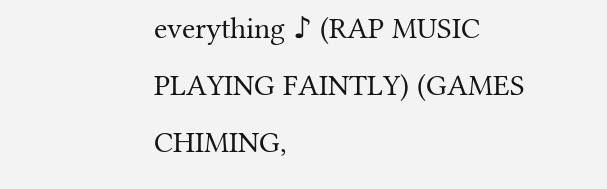everything ♪ (RAP MUSIC PLAYING FAINTLY) (GAMES CHIMING,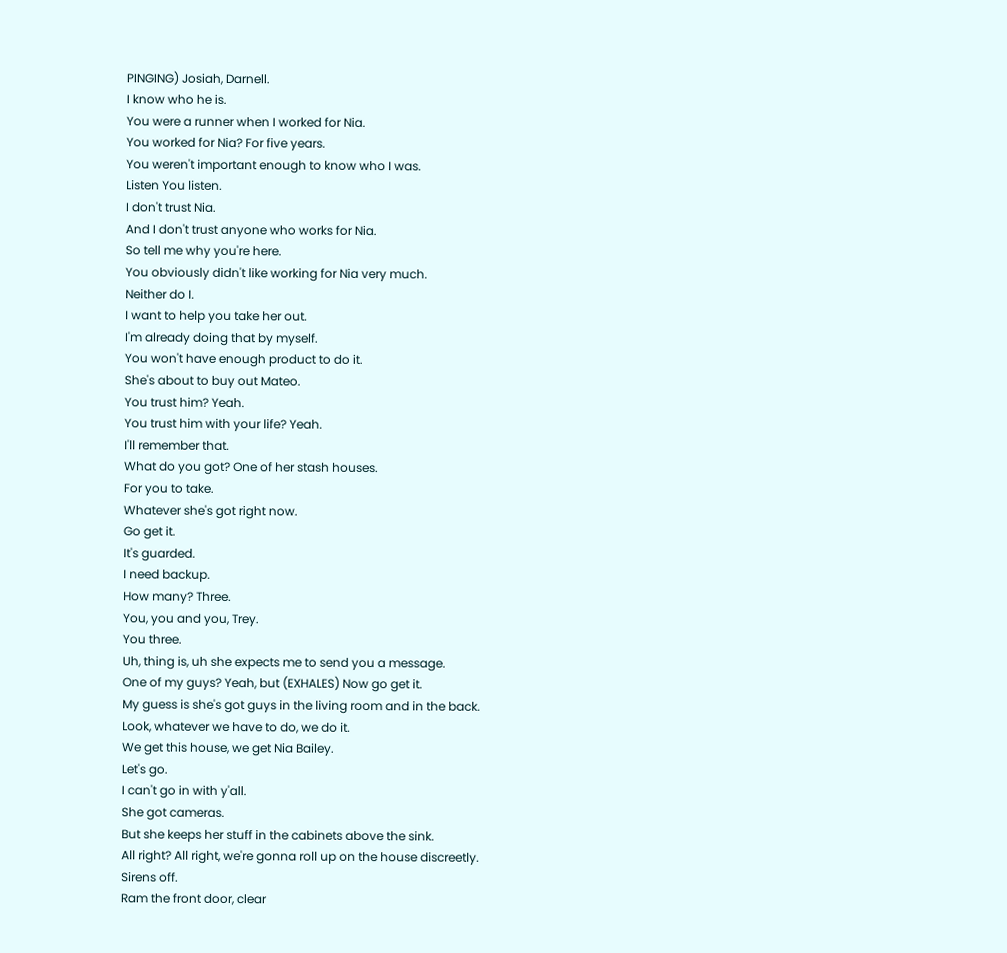PINGING) Josiah, Darnell.
I know who he is.
You were a runner when I worked for Nia.
You worked for Nia? For five years.
You weren't important enough to know who I was.
Listen You listen.
I don't trust Nia.
And I don't trust anyone who works for Nia.
So tell me why you're here.
You obviously didn't like working for Nia very much.
Neither do I.
I want to help you take her out.
I'm already doing that by myself.
You won't have enough product to do it.
She's about to buy out Mateo.
You trust him? Yeah.
You trust him with your life? Yeah.
I'll remember that.
What do you got? One of her stash houses.
For you to take.
Whatever she's got right now.
Go get it.
It's guarded.
I need backup.
How many? Three.
You, you and you, Trey.
You three.
Uh, thing is, uh she expects me to send you a message.
One of my guys? Yeah, but (EXHALES) Now go get it.
My guess is she's got guys in the living room and in the back.
Look, whatever we have to do, we do it.
We get this house, we get Nia Bailey.
Let's go.
I can't go in with y'all.
She got cameras.
But she keeps her stuff in the cabinets above the sink.
All right? All right, we're gonna roll up on the house discreetly.
Sirens off.
Ram the front door, clear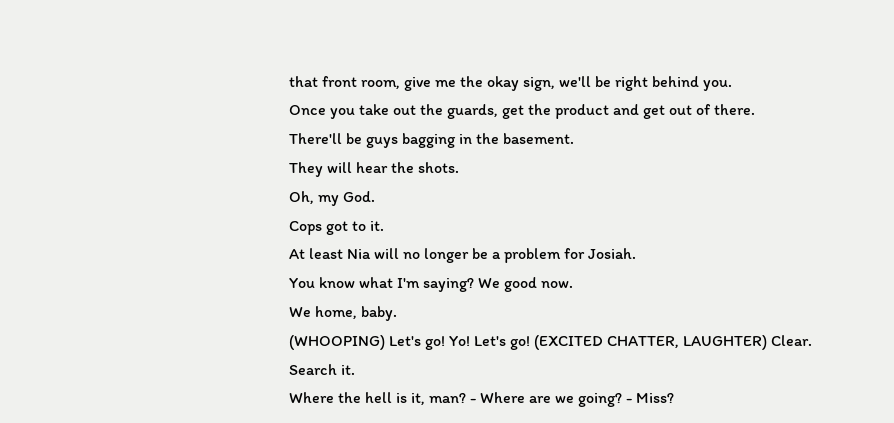that front room, give me the okay sign, we'll be right behind you.
Once you take out the guards, get the product and get out of there.
There'll be guys bagging in the basement.
They will hear the shots.
Oh, my God.
Cops got to it.
At least Nia will no longer be a problem for Josiah.
You know what I'm saying? We good now.
We home, baby.
(WHOOPING) Let's go! Yo! Let's go! (EXCITED CHATTER, LAUGHTER) Clear.
Search it.
Where the hell is it, man? - Where are we going? - Miss?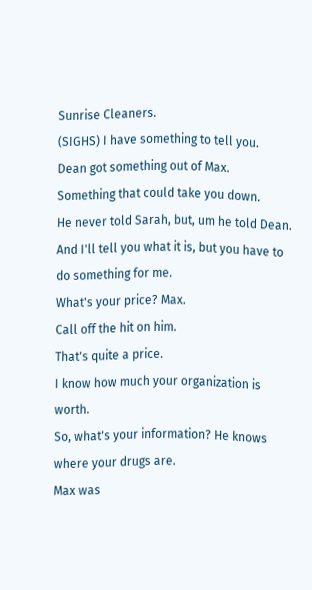Sunrise Cleaners.
(SIGHS) I have something to tell you.
Dean got something out of Max.
Something that could take you down.
He never told Sarah, but, um he told Dean.
And I'll tell you what it is, but you have to do something for me.
What's your price? Max.
Call off the hit on him.
That's quite a price.
I know how much your organization is worth.
So, what's your information? He knows where your drugs are.
Max was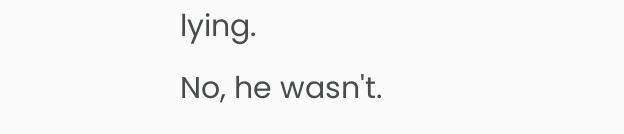lying.
No, he wasn't.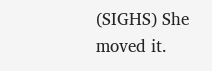(SIGHS) She moved it.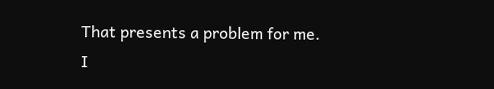That presents a problem for me.
I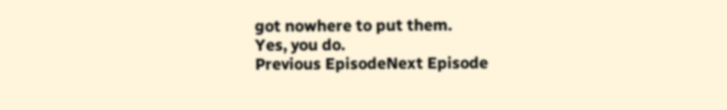got nowhere to put them.
Yes, you do.
Previous EpisodeNext Episode